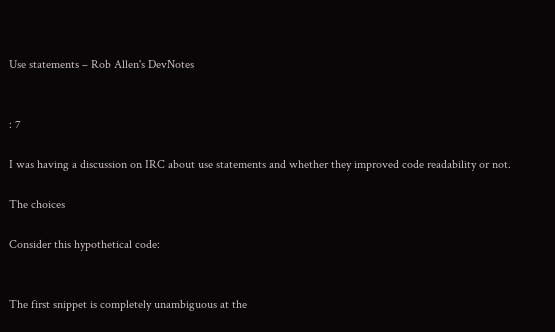Use statements – Rob Allen's DevNotes


: 7

I was having a discussion on IRC about use statements and whether they improved code readability or not.

The choices

Consider this hypothetical code:


The first snippet is completely unambiguous at the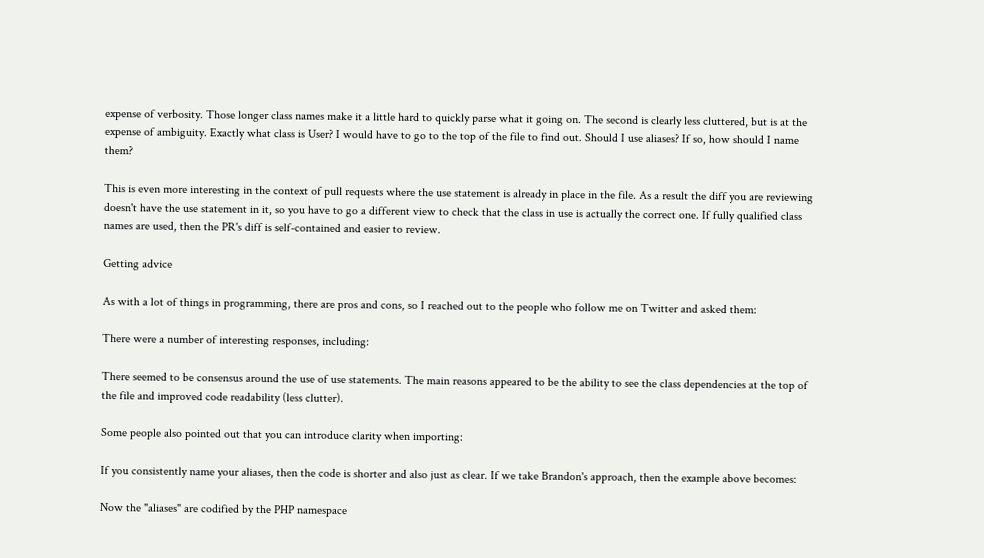expense of verbosity. Those longer class names make it a little hard to quickly parse what it going on. The second is clearly less cluttered, but is at the expense of ambiguity. Exactly what class is User? I would have to go to the top of the file to find out. Should I use aliases? If so, how should I name them?

This is even more interesting in the context of pull requests where the use statement is already in place in the file. As a result the diff you are reviewing doesn't have the use statement in it, so you have to go a different view to check that the class in use is actually the correct one. If fully qualified class names are used, then the PR's diff is self-contained and easier to review.

Getting advice

As with a lot of things in programming, there are pros and cons, so I reached out to the people who follow me on Twitter and asked them:

There were a number of interesting responses, including:

There seemed to be consensus around the use of use statements. The main reasons appeared to be the ability to see the class dependencies at the top of the file and improved code readability (less clutter).

Some people also pointed out that you can introduce clarity when importing:

If you consistently name your aliases, then the code is shorter and also just as clear. If we take Brandon's approach, then the example above becomes:

Now the "aliases" are codified by the PHP namespace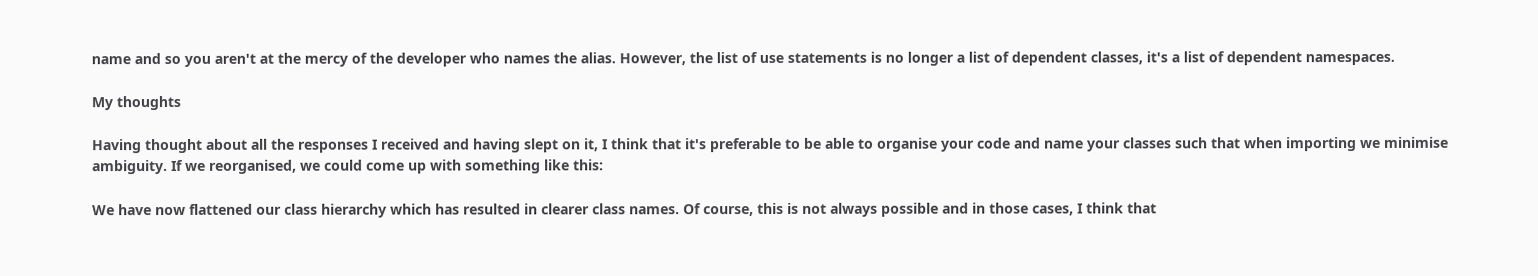name and so you aren't at the mercy of the developer who names the alias. However, the list of use statements is no longer a list of dependent classes, it's a list of dependent namespaces.

My thoughts

Having thought about all the responses I received and having slept on it, I think that it's preferable to be able to organise your code and name your classes such that when importing we minimise ambiguity. If we reorganised, we could come up with something like this:

We have now flattened our class hierarchy which has resulted in clearer class names. Of course, this is not always possible and in those cases, I think that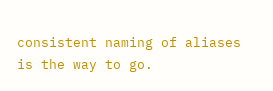consistent naming of aliases is the way to go.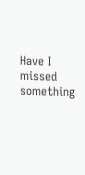Have I missed something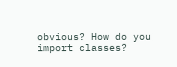obvious? How do you import classes?